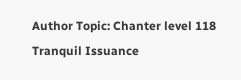Author Topic: Chanter level 118 Tranquil Issuance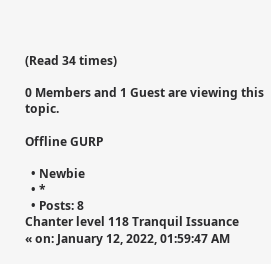(Read 34 times)

0 Members and 1 Guest are viewing this topic.

Offline GURP

  • Newbie
  • *
  • Posts: 8
Chanter level 118 Tranquil Issuance
« on: January 12, 2022, 01:59:47 AM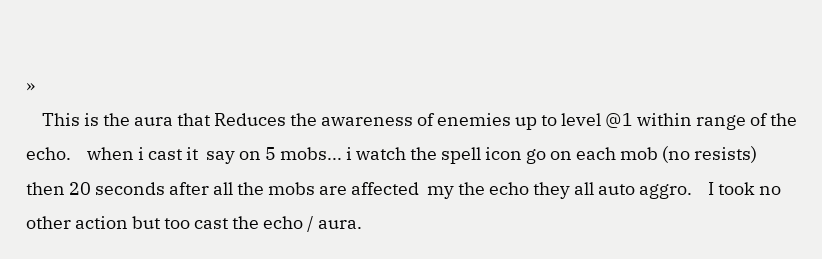»
    This is the aura that Reduces the awareness of enemies up to level @1 within range of the echo.    when i cast it  say on 5 mobs... i watch the spell icon go on each mob (no resists)   then 20 seconds after all the mobs are affected  my the echo they all auto aggro.    I took no other action but too cast the echo / aura.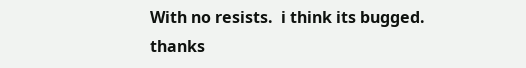With no resists.  i think its bugged. thanks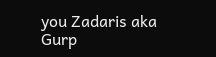you Zadaris aka Gurp